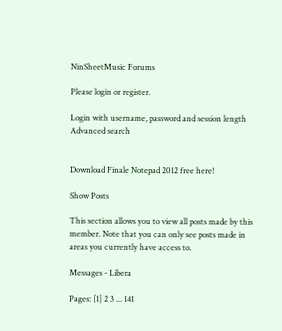NinSheetMusic Forums

Please login or register.

Login with username, password and session length
Advanced search


Download Finale Notepad 2012 free here!

Show Posts

This section allows you to view all posts made by this member. Note that you can only see posts made in areas you currently have access to.

Messages - Libera

Pages: [1] 2 3 ... 141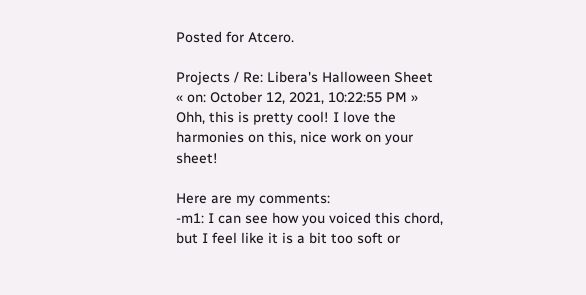Posted for Atcero.

Projects / Re: Libera's Halloween Sheet
« on: October 12, 2021, 10:22:55 PM »
Ohh, this is pretty cool! I love the harmonies on this, nice work on your sheet!

Here are my comments:
-m1: I can see how you voiced this chord, but I feel like it is a bit too soft or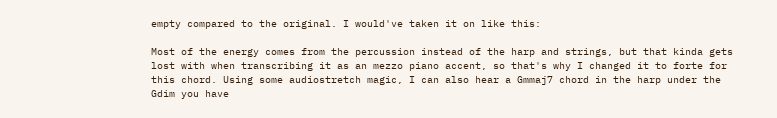empty compared to the original. I would've taken it on like this:

Most of the energy comes from the percussion instead of the harp and strings, but that kinda gets lost with when transcribing it as an mezzo piano accent, so that's why I changed it to forte for this chord. Using some audiostretch magic, I can also hear a Gmmaj7 chord in the harp under the Gdim you have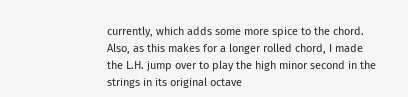currently, which adds some more spice to the chord. Also, as this makes for a longer rolled chord, I made the L.H. jump over to play the high minor second in the strings in its original octave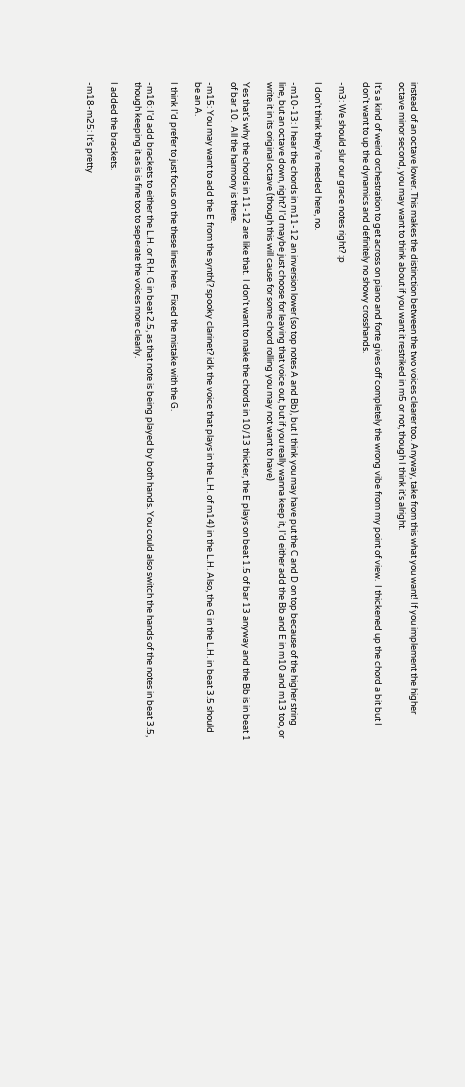instead of an octave lower. This makes the distinction between the two voices clearer too. Anyway, take from this what you want! If you implement the higher octave minor second, you may want to think about if you want it restriked in m5 or not, though I think it's alright.

It's a kind of weird orchestration to get across on piano and forte gives off completely the wrong vibe from my point of view.  I thickened up the chord a bit but I don't want to up the dynamics and definitely no showy crosshands.

-m3: We should slur our grace notes right? :p

I don't think they're needed here, no.

-m10-13: I hear the chords in m11-12 an inversion lower (so top notes A and Bb), but I think you may have put the C and D on top because of the higher string line, but an octave down, right? I'd maybe just choose for leaving that voice out, but if you really wanna keep it, I'd either add the Bb and E in m10 and m13 too, or write it in its original octave (though this will cause for some chord rolling you may not want to have)

Yes that's why the chords in 11-12 are like that.  I don't want to make the chords in 10/13 thicker, the E plays on beat 1.5 of bar 13 anyway and the Bb is in beat 1 of bar 10.  All the harmony is there.

-m15: You may want to add the E from the synth(? spooky clarinet? idk the voice that plays in the L.H. of m14) in the L.H. Also, the G in the L.H. in beat 3.5 should be an A.

I think I'd prefer to just focus on the these lines here.  Fixed the mistake with the G.

-m16: I'd add brackets to either the L.H. or R.H. G in beat 2.5, as that note is being played by both hands. You could also switch the hands of the notes in beat 3.5, though keeping it as is is fine too to seperate the voices more clearly.

I added the brackets.

-m18-m25: It's pretty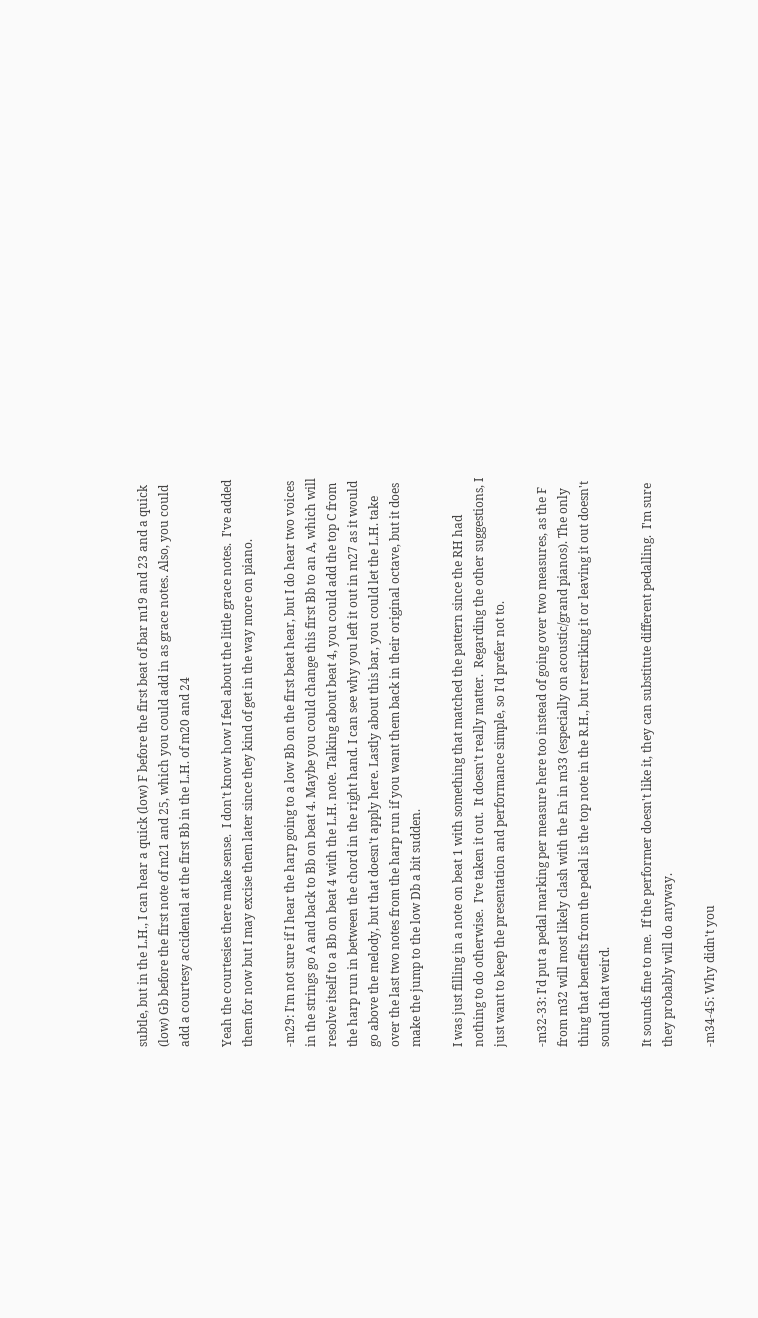subtle, but in the L.H., I can hear a quick (low) F before the first beat of bar m19 and 23 and a quick (low) Gb before the first note of m21 and 25, which you could add in as grace notes. Also, you could add a courtesy accidental at the first Bb in the L.H. of m20 and 24

Yeah the courtesies there make sense.  I don't know how I feel about the little grace notes.  I've added them for now but I may excise them later since they kind of get in the way more on piano.

-m29: I'm not sure if I hear the harp going to a low Bb on the first beat hear, but I do hear two voices in the strings go A and back to Bb on beat 4. Maybe you could change this first Bb to an A, which will resolve itself to a Bb on beat 4 with the L.H. note. Talking about beat 4, you could add the top C from the harp run in between the chord in the right hand. I can see why you left it out in m27 as it would go above the melody, but that doesn't apply here. Lastly about this bar, you could let the L.H. take over the last two notes from the harp run if you want them back in their original octave, but it does make the jump to the low Db a bit sudden.

I was just filling in a note on beat 1 with something that matched the pattern since the RH had nothing to do otherwise.  I've taken it out.  It doesn't really matter.  Regarding the other suggestions, I just want to keep the presentation and performance simple, so I'd prefer not to.

-m32-33: I'd put a pedal marking per measure here too instead of going over two measures, as the F from m32 will most likely clash with the En in m33 (especially on acoustic/grand pianos). The only thing that benefits from the pedal is the top note in the R.H., but restriking it or leaving it out doesn't sound that weird.

It sounds fine to me.  If the performer doesn't like it, they can substitute different pedalling.  I'm sure they probably will do anyway.

-m34-45: Why didn't you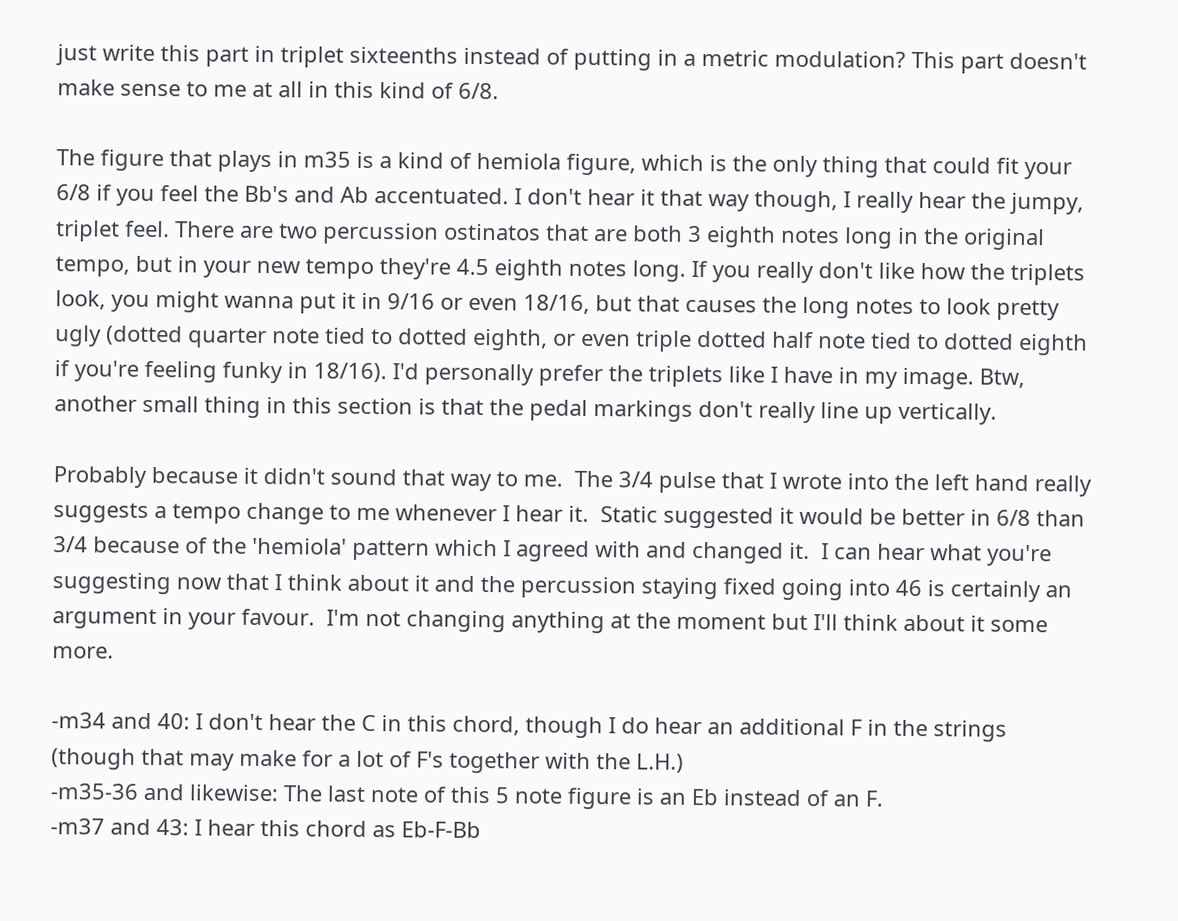just write this part in triplet sixteenths instead of putting in a metric modulation? This part doesn't make sense to me at all in this kind of 6/8.

The figure that plays in m35 is a kind of hemiola figure, which is the only thing that could fit your 6/8 if you feel the Bb's and Ab accentuated. I don't hear it that way though, I really hear the jumpy, triplet feel. There are two percussion ostinatos that are both 3 eighth notes long in the original tempo, but in your new tempo they're 4.5 eighth notes long. If you really don't like how the triplets look, you might wanna put it in 9/16 or even 18/16, but that causes the long notes to look pretty ugly (dotted quarter note tied to dotted eighth, or even triple dotted half note tied to dotted eighth if you're feeling funky in 18/16). I'd personally prefer the triplets like I have in my image. Btw, another small thing in this section is that the pedal markings don't really line up vertically.

Probably because it didn't sound that way to me.  The 3/4 pulse that I wrote into the left hand really suggests a tempo change to me whenever I hear it.  Static suggested it would be better in 6/8 than 3/4 because of the 'hemiola' pattern which I agreed with and changed it.  I can hear what you're suggesting now that I think about it and the percussion staying fixed going into 46 is certainly an argument in your favour.  I'm not changing anything at the moment but I'll think about it some more.

-m34 and 40: I don't hear the C in this chord, though I do hear an additional F in the strings (though that may make for a lot of F's together with the L.H.)
-m35-36 and likewise: The last note of this 5 note figure is an Eb instead of an F.
-m37 and 43: I hear this chord as Eb-F-Bb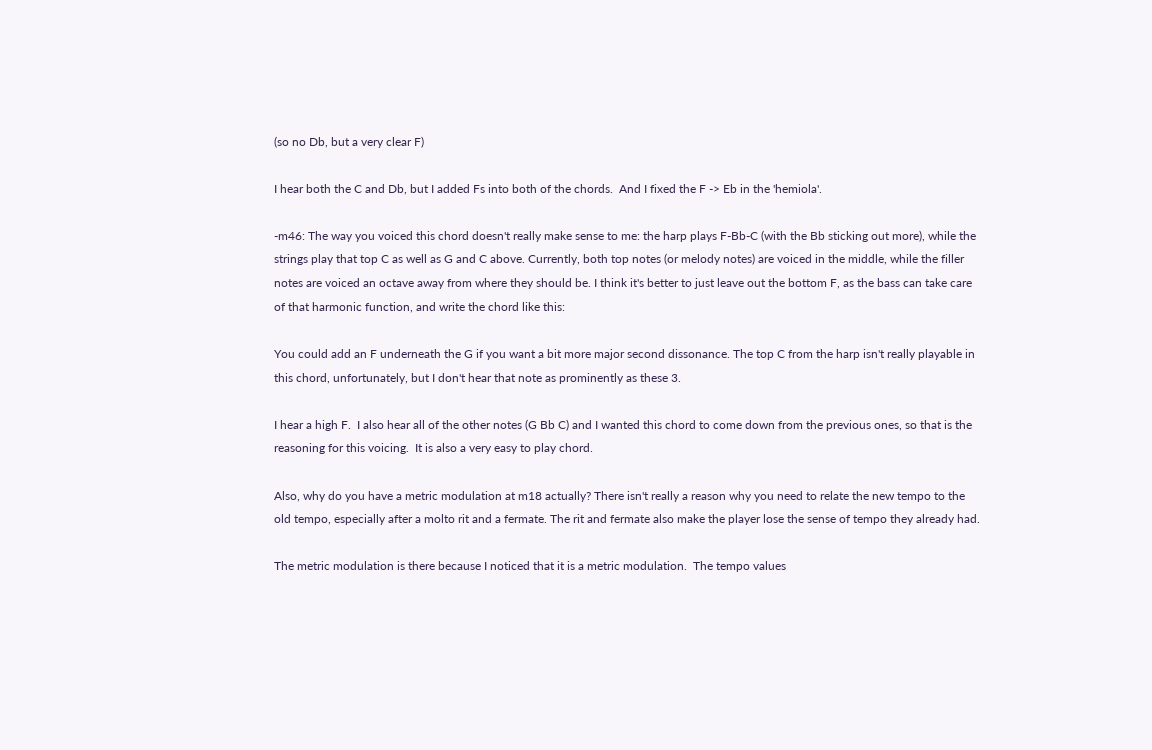(so no Db, but a very clear F)

I hear both the C and Db, but I added Fs into both of the chords.  And I fixed the F -> Eb in the 'hemiola'.

-m46: The way you voiced this chord doesn't really make sense to me: the harp plays F-Bb-C (with the Bb sticking out more), while the strings play that top C as well as G and C above. Currently, both top notes (or melody notes) are voiced in the middle, while the filler notes are voiced an octave away from where they should be. I think it's better to just leave out the bottom F, as the bass can take care of that harmonic function, and write the chord like this:

You could add an F underneath the G if you want a bit more major second dissonance. The top C from the harp isn't really playable in this chord, unfortunately, but I don't hear that note as prominently as these 3.

I hear a high F.  I also hear all of the other notes (G Bb C) and I wanted this chord to come down from the previous ones, so that is the reasoning for this voicing.  It is also a very easy to play chord.

Also, why do you have a metric modulation at m18 actually? There isn't really a reason why you need to relate the new tempo to the old tempo, especially after a molto rit and a fermate. The rit and fermate also make the player lose the sense of tempo they already had.

The metric modulation is there because I noticed that it is a metric modulation.  The tempo values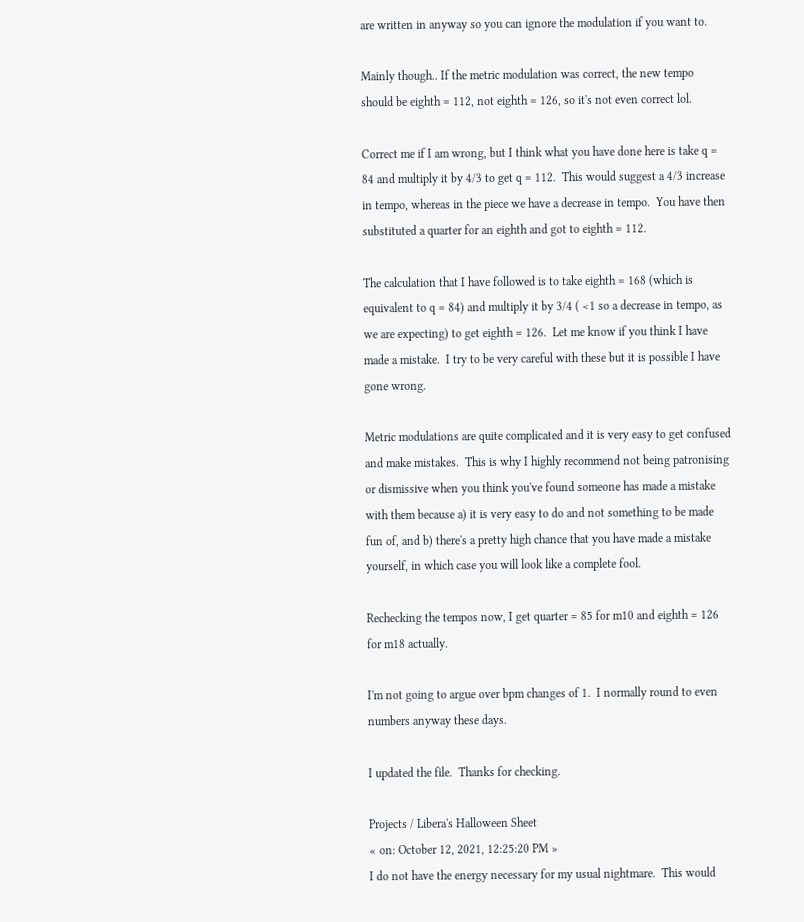are written in anyway so you can ignore the modulation if you want to.

Mainly though.. If the metric modulation was correct, the new tempo should be eighth = 112, not eighth = 126, so it's not even correct lol.

Correct me if I am wrong, but I think what you have done here is take q = 84 and multiply it by 4/3 to get q = 112.  This would suggest a 4/3 increase in tempo, whereas in the piece we have a decrease in tempo.  You have then substituted a quarter for an eighth and got to eighth = 112.

The calculation that I have followed is to take eighth = 168 (which is equivalent to q = 84) and multiply it by 3/4 ( <1 so a decrease in tempo, as we are expecting) to get eighth = 126.  Let me know if you think I have made a mistake.  I try to be very careful with these but it is possible I have gone wrong.

Metric modulations are quite complicated and it is very easy to get confused and make mistakes.  This is why I highly recommend not being patronising or dismissive when you think you've found someone has made a mistake with them because a) it is very easy to do and not something to be made fun of, and b) there's a pretty high chance that you have made a mistake yourself, in which case you will look like a complete fool.

Rechecking the tempos now, I get quarter = 85 for m10 and eighth = 126 for m18 actually.

I'm not going to argue over bpm changes of 1.  I normally round to even numbers anyway these days.

I updated the file.  Thanks for checking.

Projects / Libera's Halloween Sheet
« on: October 12, 2021, 12:25:20 PM »
I do not have the energy necessary for my usual nightmare.  This would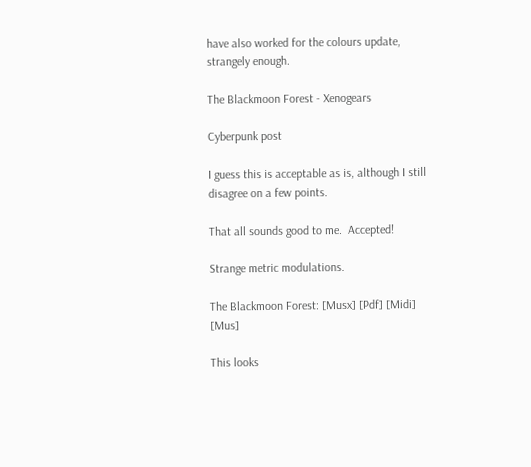have also worked for the colours update, strangely enough.

The Blackmoon Forest - Xenogears

Cyberpunk post

I guess this is acceptable as is, although I still disagree on a few points.

That all sounds good to me.  Accepted!

Strange metric modulations.

The Blackmoon Forest: [Musx] [Pdf] [Midi] [Mus]

This looks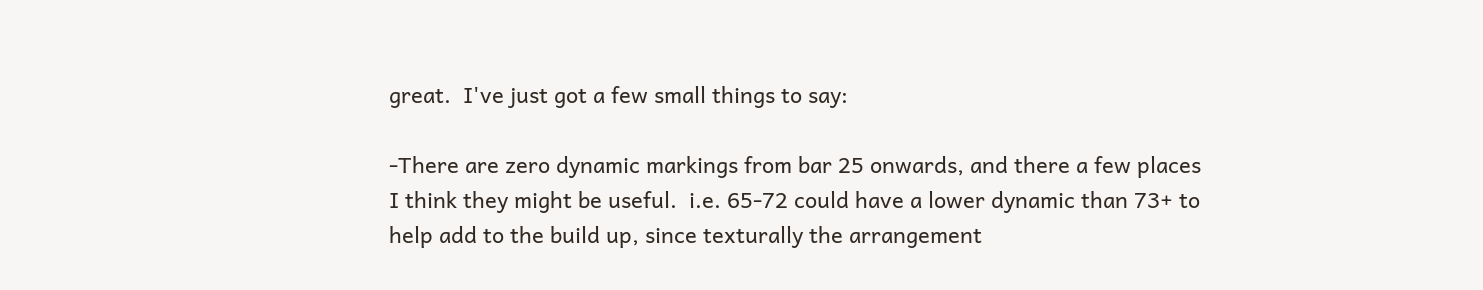great.  I've just got a few small things to say:

-There are zero dynamic markings from bar 25 onwards, and there a few places I think they might be useful.  i.e. 65-72 could have a lower dynamic than 73+ to help add to the build up, since texturally the arrangement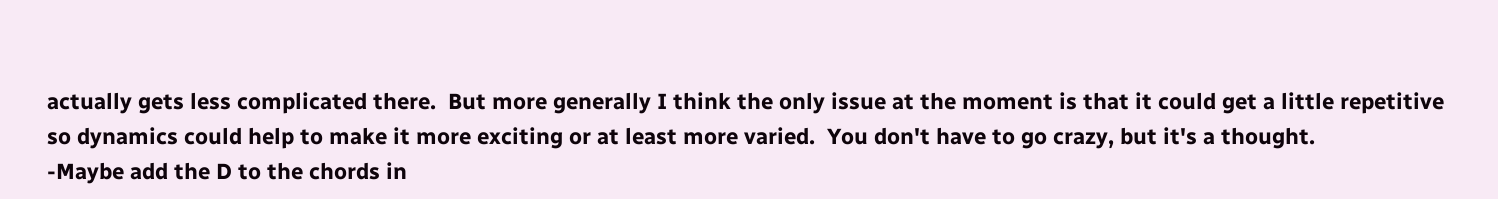actually gets less complicated there.  But more generally I think the only issue at the moment is that it could get a little repetitive so dynamics could help to make it more exciting or at least more varied.  You don't have to go crazy, but it's a thought.
-Maybe add the D to the chords in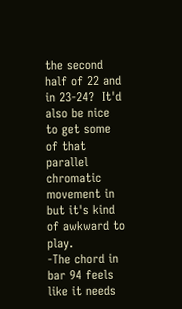the second half of 22 and in 23-24?  It'd also be nice to get some of that parallel chromatic movement in but it's kind of awkward to play.
-The chord in bar 94 feels like it needs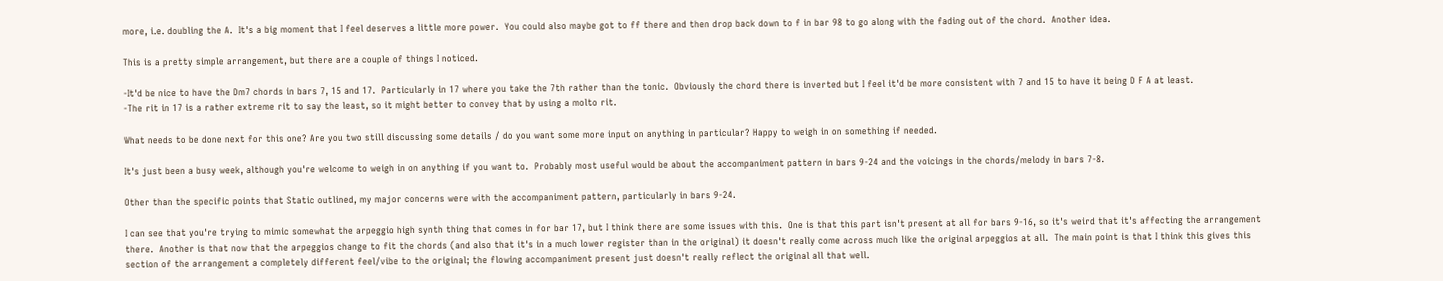more, i.e. doubling the A.  It's a big moment that I feel deserves a little more power.  You could also maybe got to ff there and then drop back down to f in bar 98 to go along with the fading out of the chord.  Another idea.

This is a pretty simple arrangement, but there are a couple of things I noticed.

-It'd be nice to have the Dm7 chords in bars 7, 15 and 17.  Particularly in 17 where you take the 7th rather than the tonic.  Obviously the chord there is inverted but I feel it'd be more consistent with 7 and 15 to have it being D F A at least.
-The rit in 17 is a rather extreme rit to say the least, so it might better to convey that by using a molto rit.

What needs to be done next for this one? Are you two still discussing some details / do you want some more input on anything in particular? Happy to weigh in on something if needed.

It's just been a busy week, although you're welcome to weigh in on anything if you want to.  Probably most useful would be about the accompaniment pattern in bars 9-24 and the voicings in the chords/melody in bars 7-8.

Other than the specific points that Static outlined, my major concerns were with the accompaniment pattern, particularly in bars 9-24.

I can see that you're trying to mimic somewhat the arpeggio high synth thing that comes in for bar 17, but I think there are some issues with this.  One is that this part isn't present at all for bars 9-16, so it's weird that it's affecting the arrangement there.  Another is that now that the arpeggios change to fit the chords (and also that it's in a much lower register than in the original) it doesn't really come across much like the original arpeggios at all.  The main point is that I think this gives this section of the arrangement a completely different feel/vibe to the original; the flowing accompaniment present just doesn't really reflect the original all that well.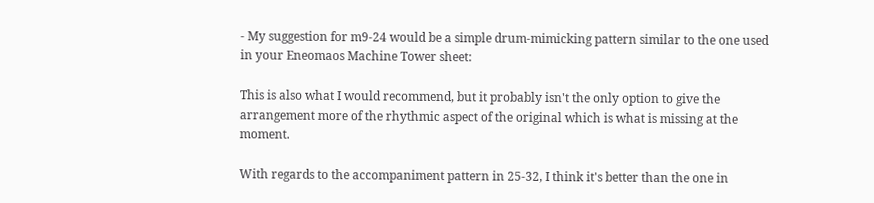- My suggestion for m9-24 would be a simple drum-mimicking pattern similar to the one used in your Eneomaos Machine Tower sheet:

This is also what I would recommend, but it probably isn't the only option to give the arrangement more of the rhythmic aspect of the original which is what is missing at the moment.

With regards to the accompaniment pattern in 25-32, I think it's better than the one in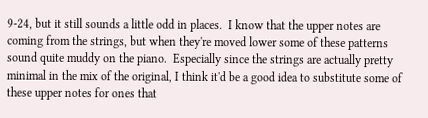9-24, but it still sounds a little odd in places.  I know that the upper notes are coming from the strings, but when they're moved lower some of these patterns sound quite muddy on the piano.  Especially since the strings are actually pretty minimal in the mix of the original, I think it'd be a good idea to substitute some of these upper notes for ones that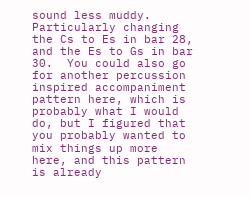sound less muddy.  Particularly changing the Cs to Es in bar 28, and the Es to Gs in bar 30.  You could also go for another percussion inspired accompaniment pattern here, which is probably what I would do, but I figured that you probably wanted to mix things up more here, and this pattern is already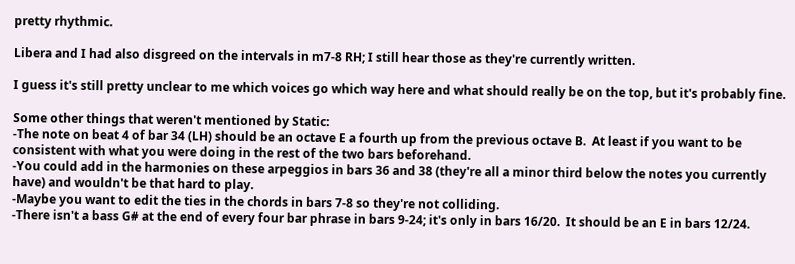pretty rhythmic.

Libera and I had also disgreed on the intervals in m7-8 RH; I still hear those as they're currently written.

I guess it's still pretty unclear to me which voices go which way here and what should really be on the top, but it's probably fine.

Some other things that weren't mentioned by Static:
-The note on beat 4 of bar 34 (LH) should be an octave E a fourth up from the previous octave B.  At least if you want to be consistent with what you were doing in the rest of the two bars beforehand.
-You could add in the harmonies on these arpeggios in bars 36 and 38 (they're all a minor third below the notes you currently have) and wouldn't be that hard to play.
-Maybe you want to edit the ties in the chords in bars 7-8 so they're not colliding.
-There isn't a bass G# at the end of every four bar phrase in bars 9-24; it's only in bars 16/20.  It should be an E in bars 12/24.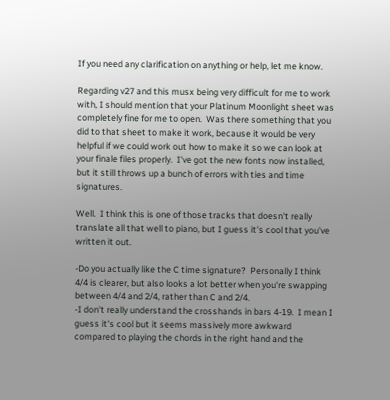If you need any clarification on anything or help, let me know.

Regarding v27 and this musx being very difficult for me to work with, I should mention that your Platinum Moonlight sheet was completely fine for me to open.  Was there something that you did to that sheet to make it work, because it would be very helpful if we could work out how to make it so we can look at your finale files properly.  I've got the new fonts now installed, but it still throws up a bunch of errors with ties and time signatures.

Well.  I think this is one of those tracks that doesn't really translate all that well to piano, but I guess it's cool that you've written it out.

-Do you actually like the C time signature?  Personally I think 4/4 is clearer, but also looks a lot better when you're swapping between 4/4 and 2/4, rather than C and 2/4.
-I don't really understand the crosshands in bars 4-19.  I mean I guess it's cool but it seems massively more awkward compared to playing the chords in the right hand and the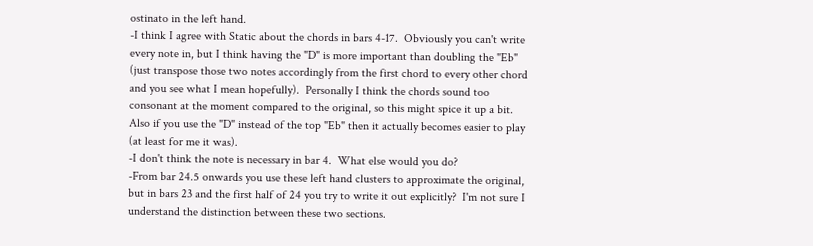ostinato in the left hand.
-I think I agree with Static about the chords in bars 4-17.  Obviously you can't write every note in, but I think having the "D" is more important than doubling the "Eb" (just transpose those two notes accordingly from the first chord to every other chord and you see what I mean hopefully).  Personally I think the chords sound too consonant at the moment compared to the original, so this might spice it up a bit.  Also if you use the "D" instead of the top "Eb" then it actually becomes easier to play (at least for me it was).
-I don't think the note is necessary in bar 4.  What else would you do?
-From bar 24.5 onwards you use these left hand clusters to approximate the original, but in bars 23 and the first half of 24 you try to write it out explicitly?  I'm not sure I understand the distinction between these two sections.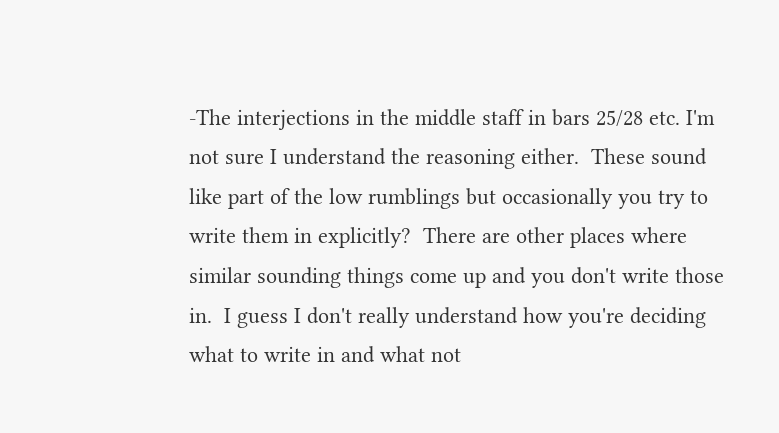-The interjections in the middle staff in bars 25/28 etc. I'm not sure I understand the reasoning either.  These sound like part of the low rumblings but occasionally you try to write them in explicitly?  There are other places where similar sounding things come up and you don't write those in.  I guess I don't really understand how you're deciding what to write in and what not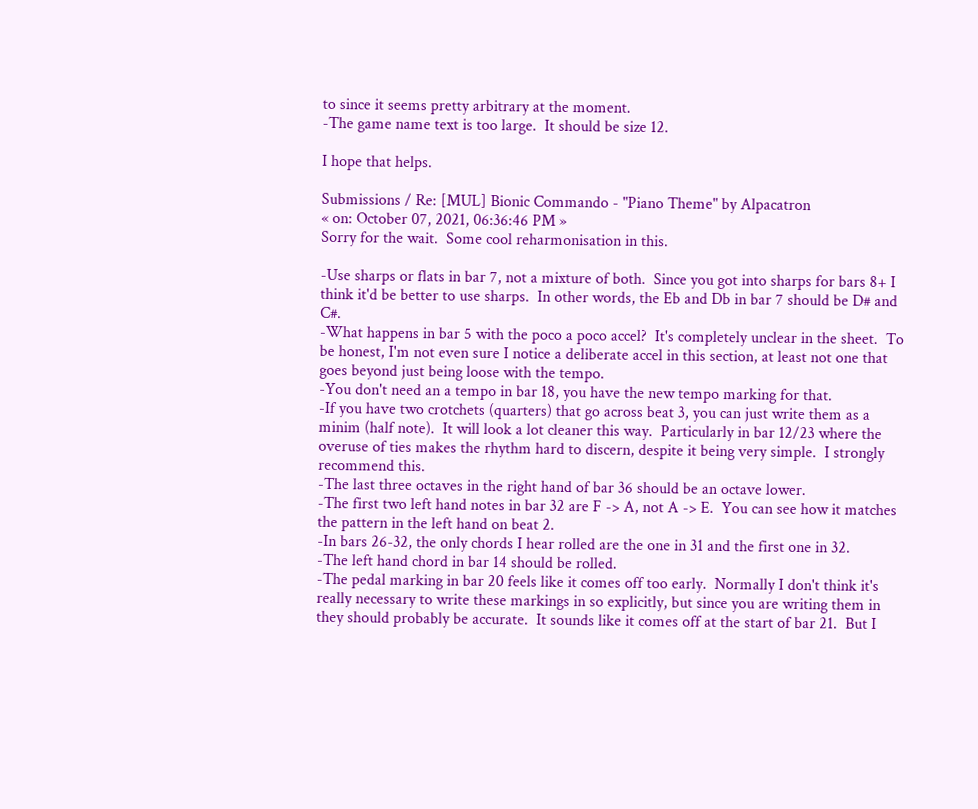to since it seems pretty arbitrary at the moment.
-The game name text is too large.  It should be size 12.

I hope that helps.

Submissions / Re: [MUL] Bionic Commando - "Piano Theme" by Alpacatron
« on: October 07, 2021, 06:36:46 PM »
Sorry for the wait.  Some cool reharmonisation in this.

-Use sharps or flats in bar 7, not a mixture of both.  Since you got into sharps for bars 8+ I think it'd be better to use sharps.  In other words, the Eb and Db in bar 7 should be D# and C#.
-What happens in bar 5 with the poco a poco accel?  It's completely unclear in the sheet.  To be honest, I'm not even sure I notice a deliberate accel in this section, at least not one that goes beyond just being loose with the tempo.
-You don't need an a tempo in bar 18, you have the new tempo marking for that.
-If you have two crotchets (quarters) that go across beat 3, you can just write them as a minim (half note).  It will look a lot cleaner this way.  Particularly in bar 12/23 where the overuse of ties makes the rhythm hard to discern, despite it being very simple.  I strongly recommend this.
-The last three octaves in the right hand of bar 36 should be an octave lower.
-The first two left hand notes in bar 32 are F -> A, not A -> E.  You can see how it matches the pattern in the left hand on beat 2.
-In bars 26-32, the only chords I hear rolled are the one in 31 and the first one in 32.
-The left hand chord in bar 14 should be rolled.
-The pedal marking in bar 20 feels like it comes off too early.  Normally I don't think it's really necessary to write these markings in so explicitly, but since you are writing them in they should probably be accurate.  It sounds like it comes off at the start of bar 21.  But I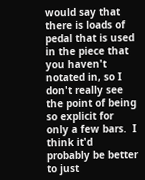would say that there is loads of pedal that is used in the piece that you haven't notated in, so I don't really see the point of being so explicit for only a few bars.  I think it'd probably be better to just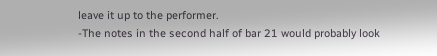leave it up to the performer.
-The notes in the second half of bar 21 would probably look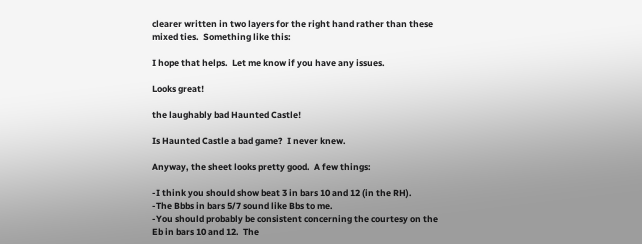clearer written in two layers for the right hand rather than these mixed ties.  Something like this:

I hope that helps.  Let me know if you have any issues.

Looks great!

the laughably bad Haunted Castle!

Is Haunted Castle a bad game?  I never knew.

Anyway, the sheet looks pretty good.  A few things:

-I think you should show beat 3 in bars 10 and 12 (in the RH).
-The Bbbs in bars 5/7 sound like Bbs to me.
-You should probably be consistent concerning the courtesy on the Eb in bars 10 and 12.  The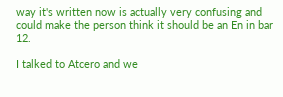way it's written now is actually very confusing and could make the person think it should be an En in bar 12.

I talked to Atcero and we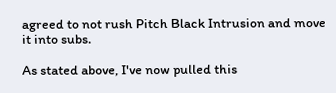agreed to not rush Pitch Black Intrusion and move it into subs.

As stated above, I've now pulled this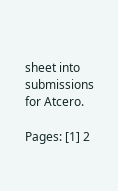sheet into submissions for Atcero.

Pages: [1] 2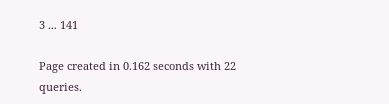3 ... 141

Page created in 0.162 seconds with 22 queries.